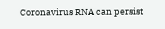Coronavirus RNA can persist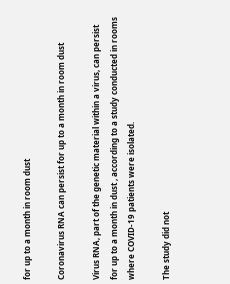for up to a month in room dust

Coronavirus RNA can persist for up to a month in room dust

Virus RNA, part of the genetic material within a virus, can persist for up to a month in dust , according to a study conducted in rooms where COVID-19 patients were isolated.

The study did not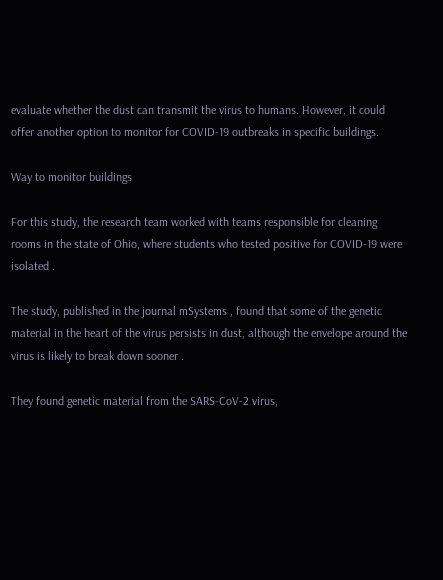evaluate whether the dust can transmit the virus to humans. However, it could offer another option to monitor for COVID-19 outbreaks in specific buildings.

Way to monitor buildings

For this study, the research team worked with teams responsible for cleaning rooms in the state of Ohio, where students who tested positive for COVID-19 were isolated .

The study, published in the journal mSystems , found that some of the genetic material in the heart of the virus persists in dust, although the envelope around the virus is likely to break down sooner .

They found genetic material from the SARS-CoV-2 virus,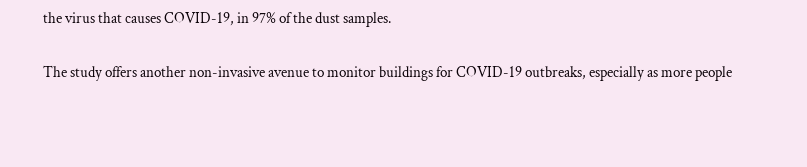the virus that causes COVID-19, in 97% of the dust samples.

The study offers another non-invasive avenue to monitor buildings for COVID-19 outbreaks, especially as more people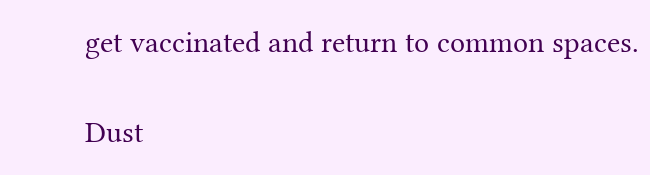get vaccinated and return to common spaces.

Dust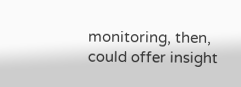monitoring, then, could offer insight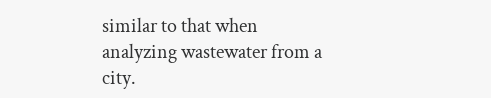similar to that when analyzing wastewater from a city.